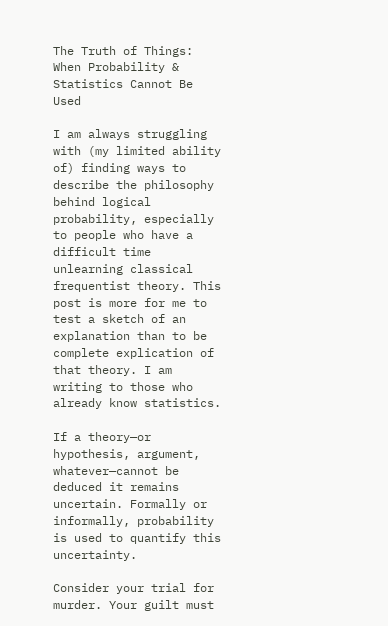The Truth of Things: When Probability & Statistics Cannot Be Used

I am always struggling with (my limited ability of) finding ways to describe the philosophy behind logical probability, especially to people who have a difficult time unlearning classical frequentist theory. This post is more for me to test a sketch of an explanation than to be complete explication of that theory. I am writing to those who already know statistics.

If a theory—or hypothesis, argument, whatever—cannot be deduced it remains uncertain. Formally or informally, probability is used to quantify this uncertainty.

Consider your trial for murder. Your guilt must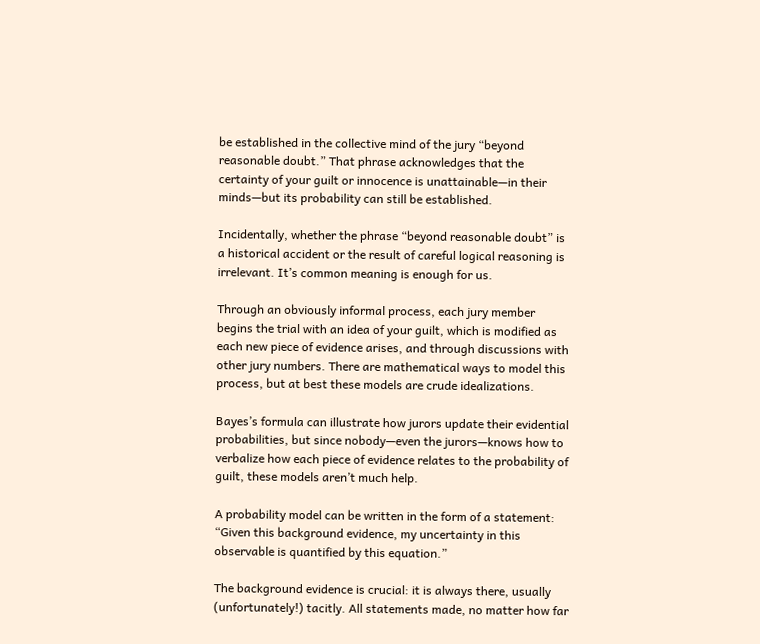be established in the collective mind of the jury “beyond reasonable doubt.” That phrase acknowledges that the certainty of your guilt or innocence is unattainable—in their minds—but its probability can still be established.

Incidentally, whether the phrase “beyond reasonable doubt” is a historical accident or the result of careful logical reasoning is irrelevant. It’s common meaning is enough for us.

Through an obviously informal process, each jury member begins the trial with an idea of your guilt, which is modified as each new piece of evidence arises, and through discussions with other jury numbers. There are mathematical ways to model this process, but at best these models are crude idealizations.

Bayes’s formula can illustrate how jurors update their evidential probabilities, but since nobody—even the jurors—knows how to verbalize how each piece of evidence relates to the probability of guilt, these models aren’t much help.

A probability model can be written in the form of a statement: “Given this background evidence, my uncertainty in this observable is quantified by this equation.”

The background evidence is crucial: it is always there, usually (unfortunately!) tacitly. All statements made, no matter how far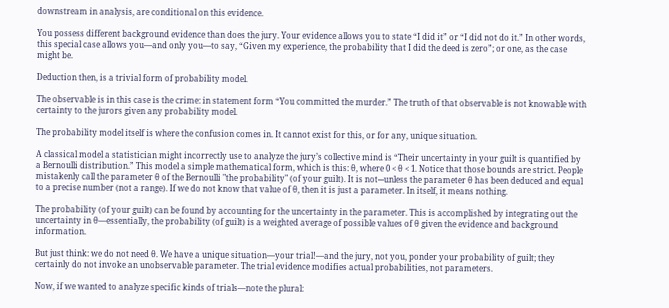downstream in analysis, are conditional on this evidence.

You possess different background evidence than does the jury. Your evidence allows you to state “I did it” or “I did not do it.” In other words, this special case allows you—and only you—to say, “Given my experience, the probability that I did the deed is zero”; or one, as the case might be.

Deduction then, is a trivial form of probability model.

The observable is in this case is the crime: in statement form “You committed the murder.” The truth of that observable is not knowable with certainty to the jurors given any probability model.

The probability model itself is where the confusion comes in. It cannot exist for this, or for any, unique situation.

A classical model a statistician might incorrectly use to analyze the jury’s collective mind is “Their uncertainty in your guilt is quantified by a Bernoulli distribution.” This model a simple mathematical form, which is this: θ, where 0 < θ < 1. Notice that those bounds are strict. People mistakenly call the parameter θ of the Bernoulli "the probability" (of your guilt). It is not---unless the parameter θ has been deduced and equal to a precise number (not a range). If we do not know that value of θ, then it is just a parameter. In itself, it means nothing.

The probability (of your guilt) can be found by accounting for the uncertainty in the parameter. This is accomplished by integrating out the uncertainty in θ—essentially, the probability (of guilt) is a weighted average of possible values of θ given the evidence and background information.

But just think: we do not need θ. We have a unique situation—your trial!—and the jury, not you, ponder your probability of guilt; they certainly do not invoke an unobservable parameter. The trial evidence modifies actual probabilities, not parameters.

Now, if we wanted to analyze specific kinds of trials—note the plural: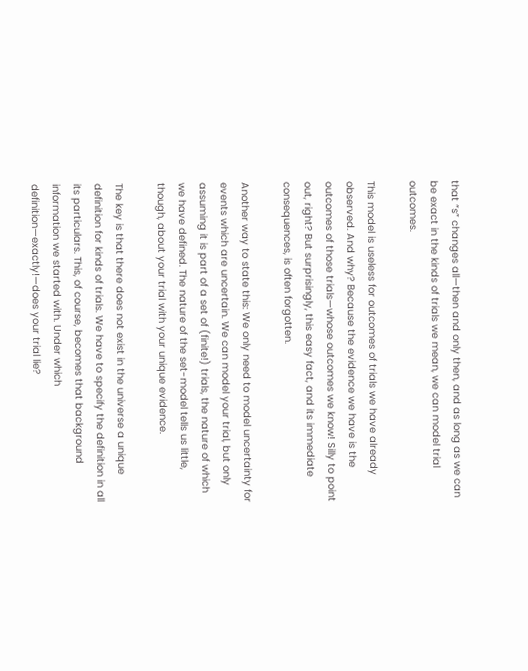that “s” changes all—then and only then, and as long as we can be exact in the kinds of trials we mean, we can model trial outcomes.

This model is useless for outcomes of trials we have already observed. And why? Because the evidence we have is the outcomes of those trials—whose outcomes we know! Silly to point out, right? But surprisingly, this easy fact, and its immediate consequences, is often forgotten.

Another way to state this: We only need to model uncertainty for events which are uncertain. We can model your trial, but only assuming it is part of a set of (finite!) trials, the nature of which we have defined. The nature of the set-model tells us little, though, about your trial with your unique evidence.

The key is that there does not exist in the universe a unique definition for kinds of trials. We have to specify the definition in all its particulars. This, of course, becomes that background information we started with. Under which definition—exactly!—does your trial lie?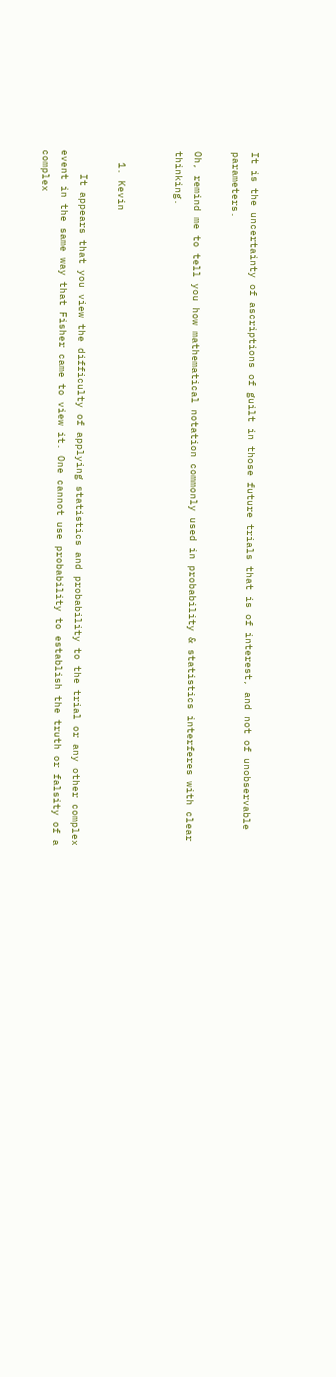It is the uncertainty of ascriptions of guilt in those future trials that is of interest, and not of unobservable parameters.

Oh, remind me to tell you how mathematical notation commonly used in probability & statistics interferes with clear thinking.


  1. Kevin

    It appears that you view the difficulty of applying statistics and probability to the trial or any other complex event in the same way that Fisher came to view it. One cannot use probability to establish the truth or falsity of a complex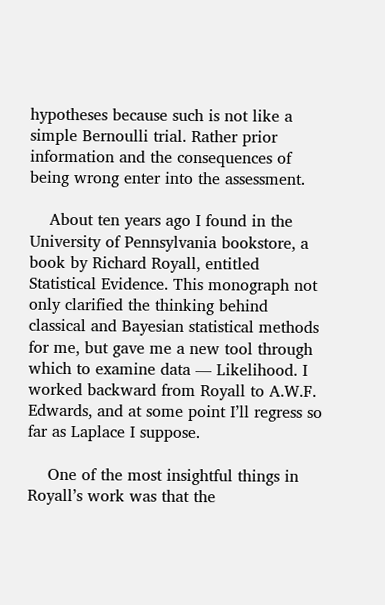hypotheses because such is not like a simple Bernoulli trial. Rather prior information and the consequences of being wrong enter into the assessment.

    About ten years ago I found in the University of Pennsylvania bookstore, a book by Richard Royall, entitled Statistical Evidence. This monograph not only clarified the thinking behind classical and Bayesian statistical methods for me, but gave me a new tool through which to examine data — Likelihood. I worked backward from Royall to A.W.F. Edwards, and at some point I’ll regress so far as Laplace I suppose.

    One of the most insightful things in Royall’s work was that the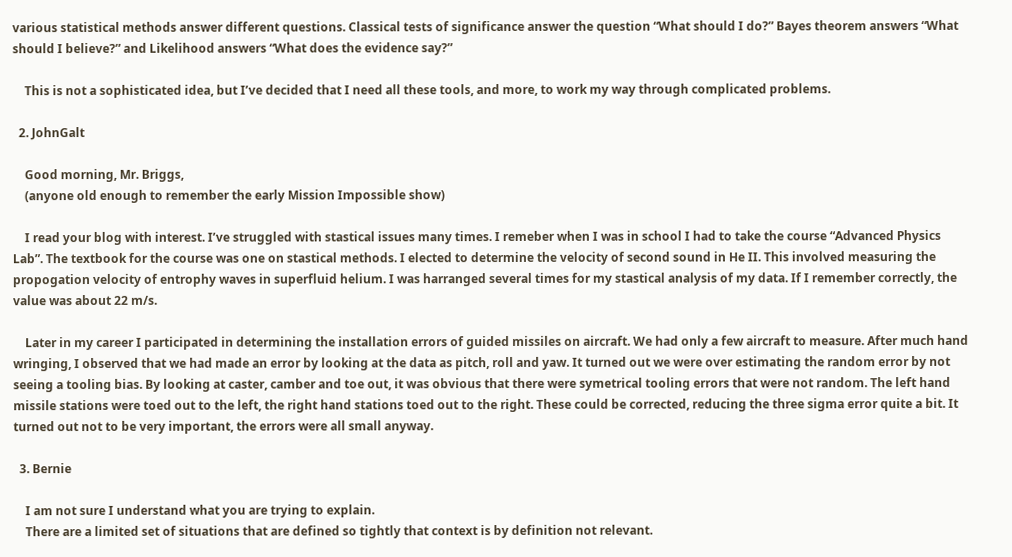various statistical methods answer different questions. Classical tests of significance answer the question “What should I do?” Bayes theorem answers “What should I believe?” and Likelihood answers “What does the evidence say?”

    This is not a sophisticated idea, but I’ve decided that I need all these tools, and more, to work my way through complicated problems.

  2. JohnGalt

    Good morning, Mr. Briggs,
    (anyone old enough to remember the early Mission Impossible show)

    I read your blog with interest. I’ve struggled with stastical issues many times. I remeber when I was in school I had to take the course “Advanced Physics Lab”. The textbook for the course was one on stastical methods. I elected to determine the velocity of second sound in He II. This involved measuring the propogation velocity of entrophy waves in superfluid helium. I was harranged several times for my stastical analysis of my data. If I remember correctly, the value was about 22 m/s.

    Later in my career I participated in determining the installation errors of guided missiles on aircraft. We had only a few aircraft to measure. After much hand wringing, I observed that we had made an error by looking at the data as pitch, roll and yaw. It turned out we were over estimating the random error by not seeing a tooling bias. By looking at caster, camber and toe out, it was obvious that there were symetrical tooling errors that were not random. The left hand missile stations were toed out to the left, the right hand stations toed out to the right. These could be corrected, reducing the three sigma error quite a bit. It turned out not to be very important, the errors were all small anyway.

  3. Bernie

    I am not sure I understand what you are trying to explain.
    There are a limited set of situations that are defined so tightly that context is by definition not relevant.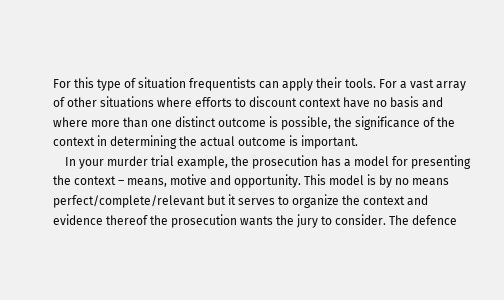For this type of situation frequentists can apply their tools. For a vast array of other situations where efforts to discount context have no basis and where more than one distinct outcome is possible, the significance of the context in determining the actual outcome is important.
    In your murder trial example, the prosecution has a model for presenting the context – means, motive and opportunity. This model is by no means perfect/complete/relevant but it serves to organize the context and evidence thereof the prosecution wants the jury to consider. The defence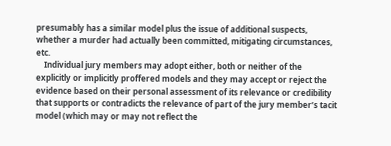presumably has a similar model plus the issue of additional suspects, whether a murder had actually been committed, mitigating circumstances, etc.
    Individual jury members may adopt either, both or neither of the explicitly or implicitly proffered models and they may accept or reject the evidence based on their personal assessment of its relevance or credibility that supports or contradicts the relevance of part of the jury member’s tacit model (which may or may not reflect the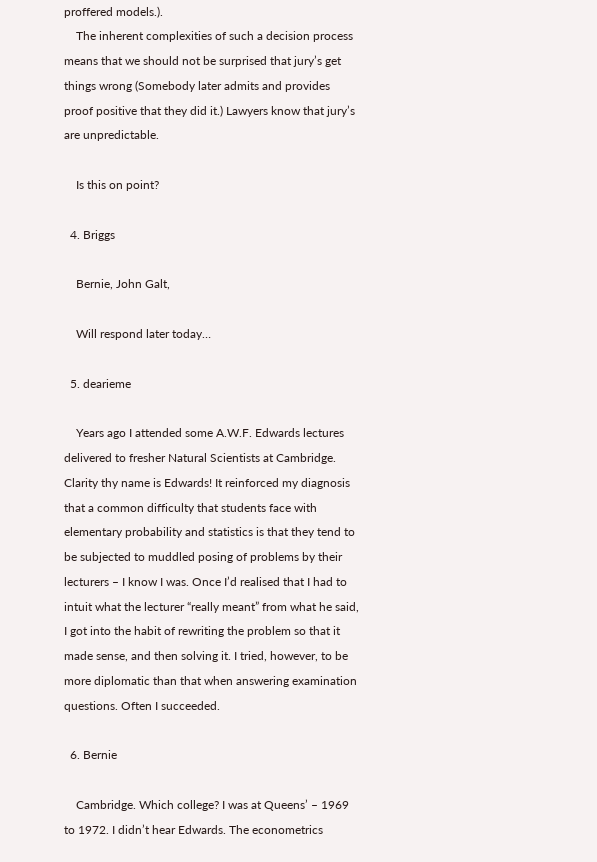proffered models.).
    The inherent complexities of such a decision process means that we should not be surprised that jury’s get things wrong (Somebody later admits and provides proof positive that they did it.) Lawyers know that jury’s are unpredictable.

    Is this on point?

  4. Briggs

    Bernie, John Galt,

    Will respond later today…

  5. dearieme

    Years ago I attended some A.W.F. Edwards lectures delivered to fresher Natural Scientists at Cambridge. Clarity thy name is Edwards! It reinforced my diagnosis that a common difficulty that students face with elementary probability and statistics is that they tend to be subjected to muddled posing of problems by their lecturers – I know I was. Once I’d realised that I had to intuit what the lecturer “really meant” from what he said, I got into the habit of rewriting the problem so that it made sense, and then solving it. I tried, however, to be more diplomatic than that when answering examination questions. Often I succeeded.

  6. Bernie

    Cambridge. Which college? I was at Queens’ – 1969 to 1972. I didn’t hear Edwards. The econometrics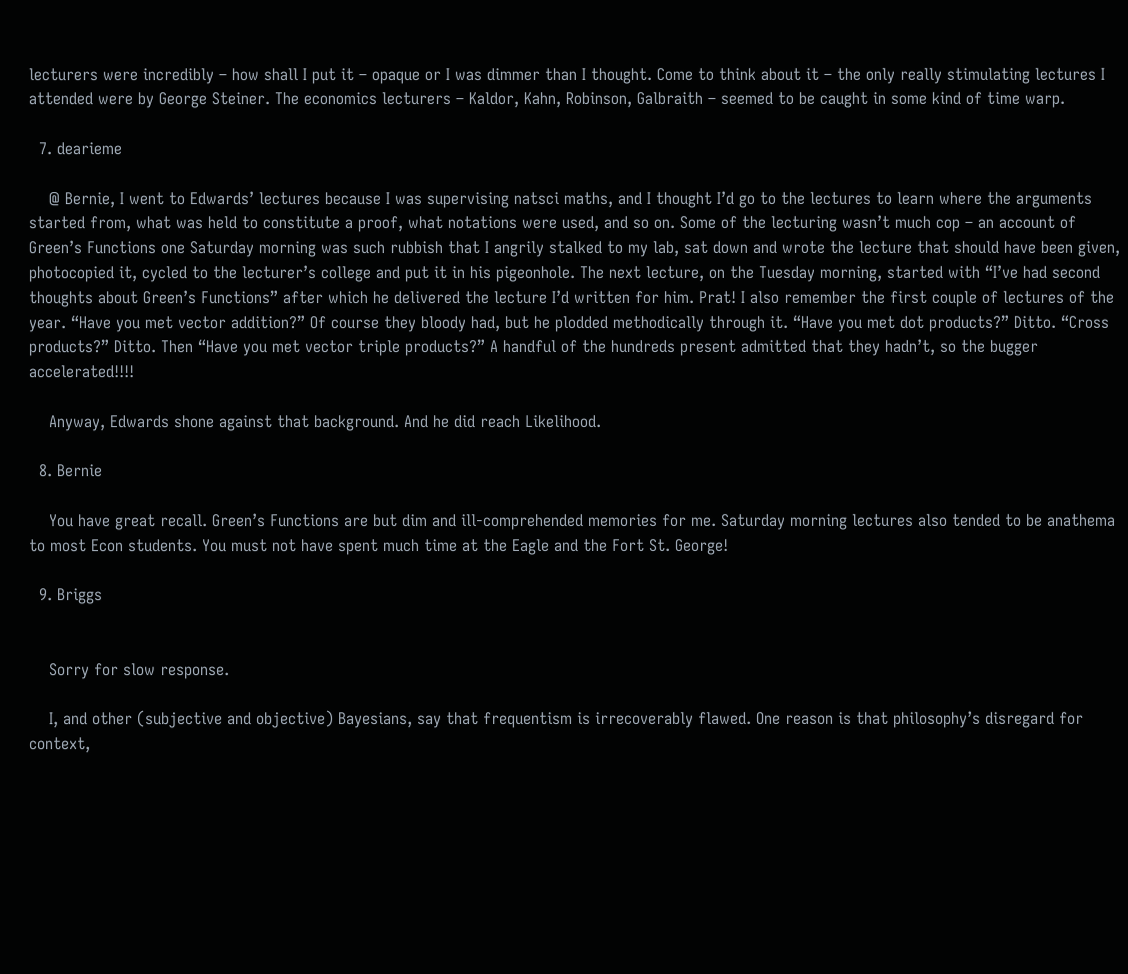lecturers were incredibly – how shall I put it – opaque or I was dimmer than I thought. Come to think about it – the only really stimulating lectures I attended were by George Steiner. The economics lecturers – Kaldor, Kahn, Robinson, Galbraith – seemed to be caught in some kind of time warp.

  7. dearieme

    @ Bernie, I went to Edwards’ lectures because I was supervising natsci maths, and I thought I’d go to the lectures to learn where the arguments started from, what was held to constitute a proof, what notations were used, and so on. Some of the lecturing wasn’t much cop – an account of Green’s Functions one Saturday morning was such rubbish that I angrily stalked to my lab, sat down and wrote the lecture that should have been given, photocopied it, cycled to the lecturer’s college and put it in his pigeonhole. The next lecture, on the Tuesday morning, started with “I’ve had second thoughts about Green’s Functions” after which he delivered the lecture I’d written for him. Prat! I also remember the first couple of lectures of the year. “Have you met vector addition?” Of course they bloody had, but he plodded methodically through it. “Have you met dot products?” Ditto. “Cross products?” Ditto. Then “Have you met vector triple products?” A handful of the hundreds present admitted that they hadn’t, so the bugger accelerated!!!!

    Anyway, Edwards shone against that background. And he did reach Likelihood.

  8. Bernie

    You have great recall. Green’s Functions are but dim and ill-comprehended memories for me. Saturday morning lectures also tended to be anathema to most Econ students. You must not have spent much time at the Eagle and the Fort St. George!

  9. Briggs


    Sorry for slow response.

    I, and other (subjective and objective) Bayesians, say that frequentism is irrecoverably flawed. One reason is that philosophy’s disregard for context,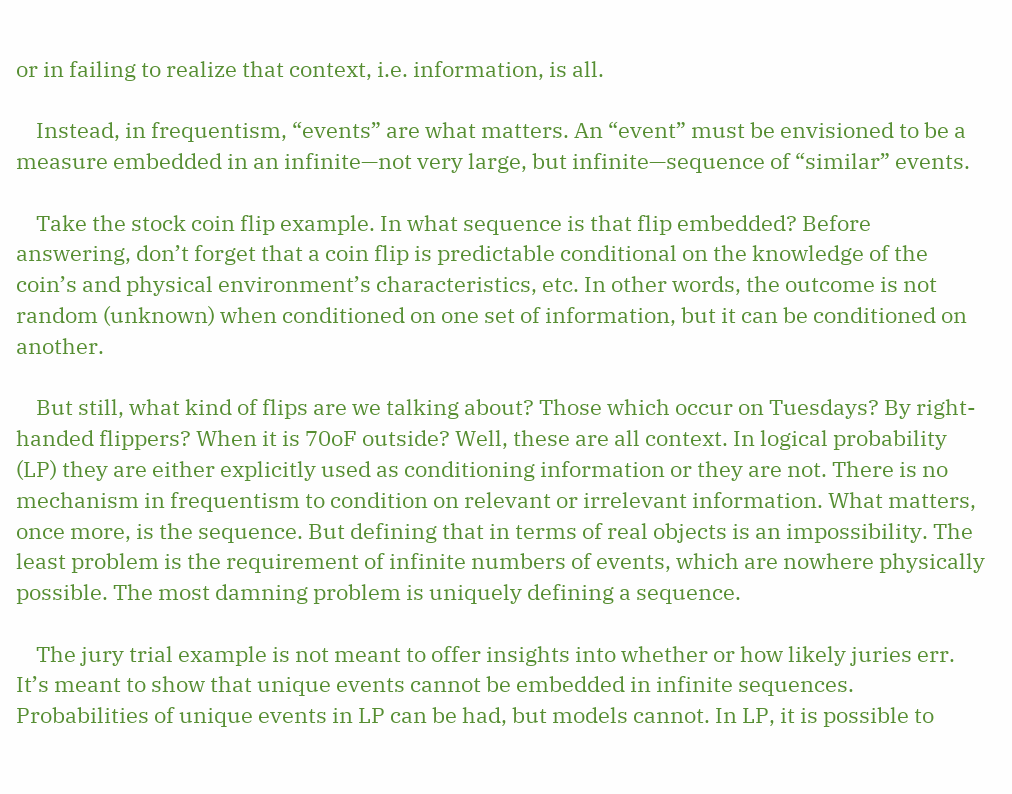or in failing to realize that context, i.e. information, is all.

    Instead, in frequentism, “events” are what matters. An “event” must be envisioned to be a measure embedded in an infinite—not very large, but infinite—sequence of “similar” events.

    Take the stock coin flip example. In what sequence is that flip embedded? Before answering, don’t forget that a coin flip is predictable conditional on the knowledge of the coin’s and physical environment’s characteristics, etc. In other words, the outcome is not random (unknown) when conditioned on one set of information, but it can be conditioned on another.

    But still, what kind of flips are we talking about? Those which occur on Tuesdays? By right-handed flippers? When it is 70oF outside? Well, these are all context. In logical probability (LP) they are either explicitly used as conditioning information or they are not. There is no mechanism in frequentism to condition on relevant or irrelevant information. What matters, once more, is the sequence. But defining that in terms of real objects is an impossibility. The least problem is the requirement of infinite numbers of events, which are nowhere physically possible. The most damning problem is uniquely defining a sequence.

    The jury trial example is not meant to offer insights into whether or how likely juries err. It’s meant to show that unique events cannot be embedded in infinite sequences. Probabilities of unique events in LP can be had, but models cannot. In LP, it is possible to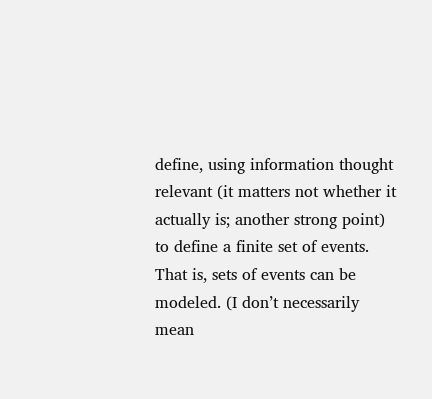define, using information thought relevant (it matters not whether it actually is; another strong point) to define a finite set of events. That is, sets of events can be modeled. (I don’t necessarily mean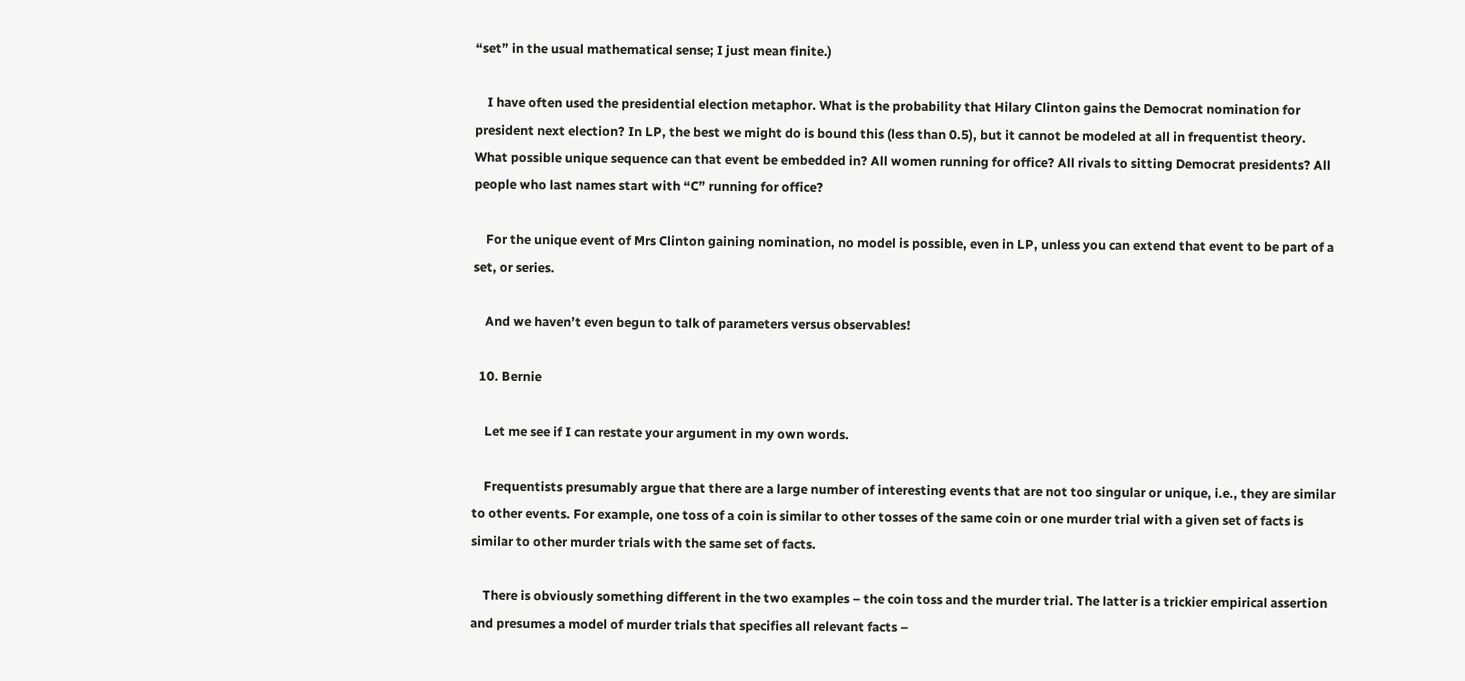“set” in the usual mathematical sense; I just mean finite.)

    I have often used the presidential election metaphor. What is the probability that Hilary Clinton gains the Democrat nomination for president next election? In LP, the best we might do is bound this (less than 0.5), but it cannot be modeled at all in frequentist theory. What possible unique sequence can that event be embedded in? All women running for office? All rivals to sitting Democrat presidents? All people who last names start with “C” running for office?

    For the unique event of Mrs Clinton gaining nomination, no model is possible, even in LP, unless you can extend that event to be part of a set, or series.

    And we haven’t even begun to talk of parameters versus observables!

  10. Bernie

    Let me see if I can restate your argument in my own words.

    Frequentists presumably argue that there are a large number of interesting events that are not too singular or unique, i.e., they are similar to other events. For example, one toss of a coin is similar to other tosses of the same coin or one murder trial with a given set of facts is similar to other murder trials with the same set of facts.

    There is obviously something different in the two examples – the coin toss and the murder trial. The latter is a trickier empirical assertion and presumes a model of murder trials that specifies all relevant facts –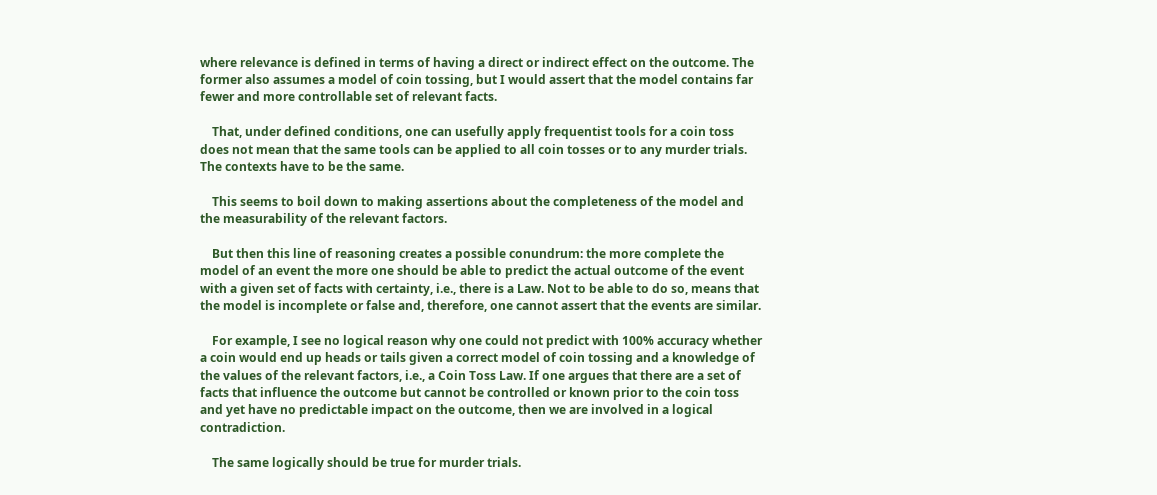where relevance is defined in terms of having a direct or indirect effect on the outcome. The former also assumes a model of coin tossing, but I would assert that the model contains far fewer and more controllable set of relevant facts.

    That, under defined conditions, one can usefully apply frequentist tools for a coin toss does not mean that the same tools can be applied to all coin tosses or to any murder trials. The contexts have to be the same.

    This seems to boil down to making assertions about the completeness of the model and the measurability of the relevant factors.

    But then this line of reasoning creates a possible conundrum: the more complete the model of an event the more one should be able to predict the actual outcome of the event with a given set of facts with certainty, i.e., there is a Law. Not to be able to do so, means that the model is incomplete or false and, therefore, one cannot assert that the events are similar.

    For example, I see no logical reason why one could not predict with 100% accuracy whether a coin would end up heads or tails given a correct model of coin tossing and a knowledge of the values of the relevant factors, i.e., a Coin Toss Law. If one argues that there are a set of facts that influence the outcome but cannot be controlled or known prior to the coin toss and yet have no predictable impact on the outcome, then we are involved in a logical contradiction.

    The same logically should be true for murder trials.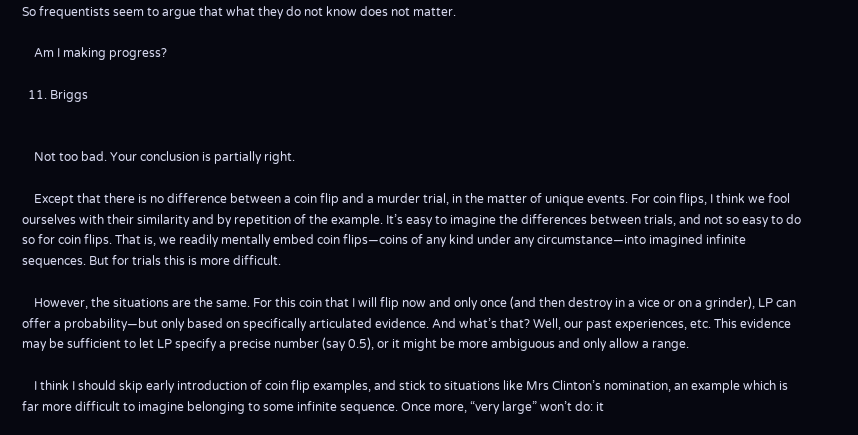So frequentists seem to argue that what they do not know does not matter.

    Am I making progress?

  11. Briggs


    Not too bad. Your conclusion is partially right.

    Except that there is no difference between a coin flip and a murder trial, in the matter of unique events. For coin flips, I think we fool ourselves with their similarity and by repetition of the example. It’s easy to imagine the differences between trials, and not so easy to do so for coin flips. That is, we readily mentally embed coin flips—coins of any kind under any circumstance—into imagined infinite sequences. But for trials this is more difficult.

    However, the situations are the same. For this coin that I will flip now and only once (and then destroy in a vice or on a grinder), LP can offer a probability—but only based on specifically articulated evidence. And what’s that? Well, our past experiences, etc. This evidence may be sufficient to let LP specify a precise number (say 0.5), or it might be more ambiguous and only allow a range.

    I think I should skip early introduction of coin flip examples, and stick to situations like Mrs Clinton’s nomination, an example which is far more difficult to imagine belonging to some infinite sequence. Once more, “very large” won’t do: it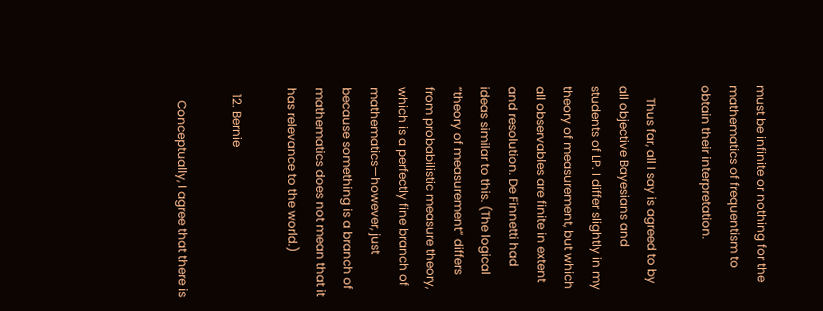must be infinite or nothing for the mathematics of frequentism to obtain their interpretation.

    Thus far, all I say is agreed to by all objective Bayesians and students of LP. I differ slightly in my theory of measurement, but which all observables are finite in extent and resolution. De Finnetti had ideas similar to this. (The logical “theory of measurement” differs from probabilistic measure theory, which is a perfectly fine branch of mathematics—however, just because something is a branch of mathematics does not mean that it has relevance to the world.)

  12. Bernie

    Conceptually, I agree that there is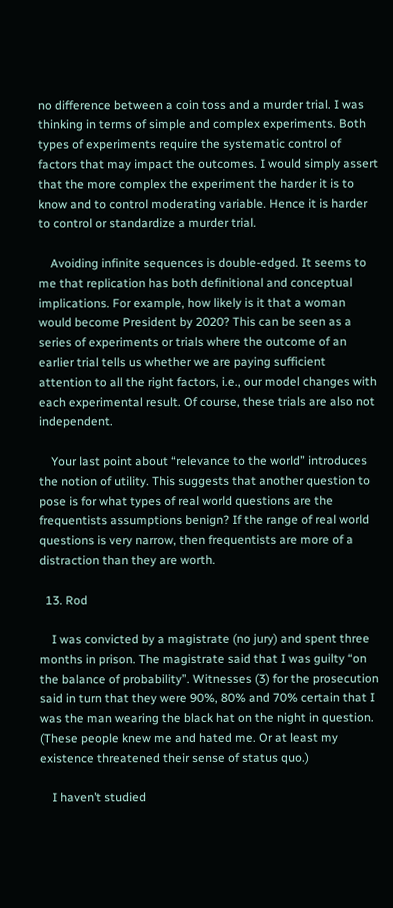no difference between a coin toss and a murder trial. I was thinking in terms of simple and complex experiments. Both types of experiments require the systematic control of factors that may impact the outcomes. I would simply assert that the more complex the experiment the harder it is to know and to control moderating variable. Hence it is harder to control or standardize a murder trial.

    Avoiding infinite sequences is double-edged. It seems to me that replication has both definitional and conceptual implications. For example, how likely is it that a woman would become President by 2020? This can be seen as a series of experiments or trials where the outcome of an earlier trial tells us whether we are paying sufficient attention to all the right factors, i.e., our model changes with each experimental result. Of course, these trials are also not independent.

    Your last point about “relevance to the world” introduces the notion of utility. This suggests that another question to pose is for what types of real world questions are the frequentists assumptions benign? If the range of real world questions is very narrow, then frequentists are more of a distraction than they are worth.

  13. Rod

    I was convicted by a magistrate (no jury) and spent three months in prison. The magistrate said that I was guilty “on the balance of probability”. Witnesses (3) for the prosecution said in turn that they were 90%, 80% and 70% certain that I was the man wearing the black hat on the night in question. (These people knew me and hated me. Or at least my existence threatened their sense of status quo.)

    I haven’t studied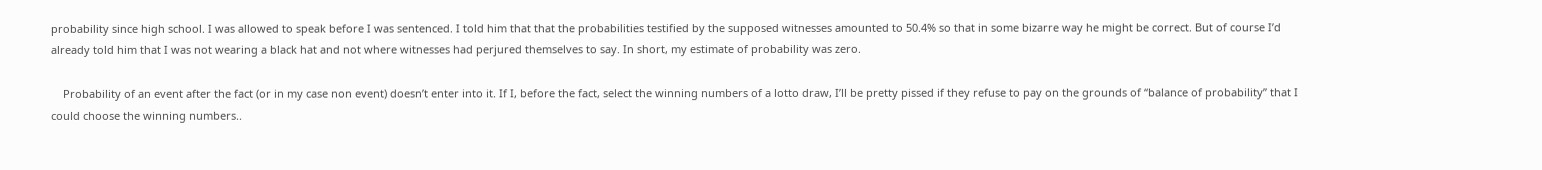probability since high school. I was allowed to speak before I was sentenced. I told him that that the probabilities testified by the supposed witnesses amounted to 50.4% so that in some bizarre way he might be correct. But of course I’d already told him that I was not wearing a black hat and not where witnesses had perjured themselves to say. In short, my estimate of probability was zero.

    Probability of an event after the fact (or in my case non event) doesn’t enter into it. If I, before the fact, select the winning numbers of a lotto draw, I’ll be pretty pissed if they refuse to pay on the grounds of “balance of probability” that I could choose the winning numbers..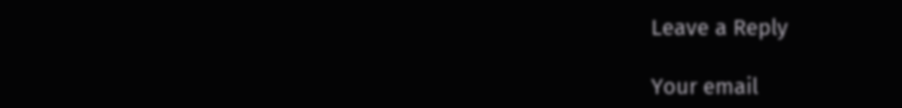Leave a Reply

Your email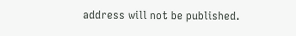address will not be published.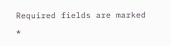Required fields are marked *